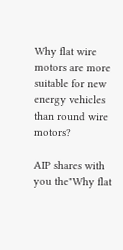Why flat wire motors are more suitable for new energy vehicles than round wire motors?

AIP shares with you the"Why flat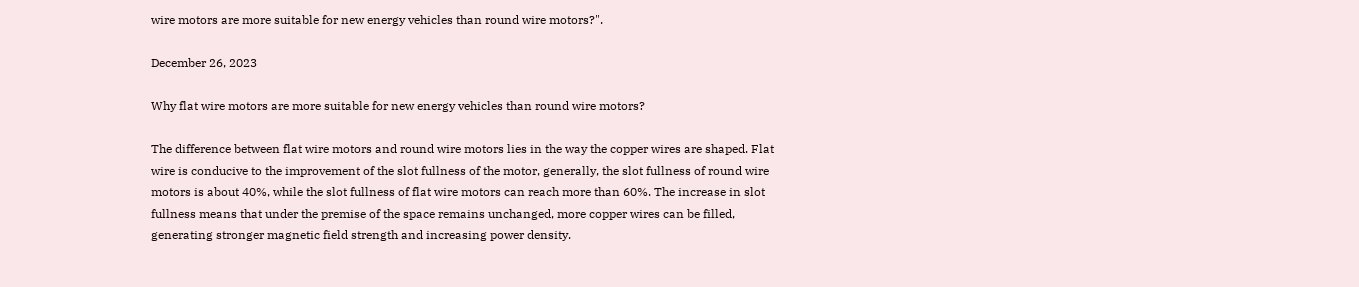wire motors are more suitable for new energy vehicles than round wire motors?".

December 26, 2023

Why flat wire motors are more suitable for new energy vehicles than round wire motors?

The difference between flat wire motors and round wire motors lies in the way the copper wires are shaped. Flat wire is conducive to the improvement of the slot fullness of the motor, generally, the slot fullness of round wire motors is about 40%, while the slot fullness of flat wire motors can reach more than 60%. The increase in slot fullness means that under the premise of the space remains unchanged, more copper wires can be filled, generating stronger magnetic field strength and increasing power density.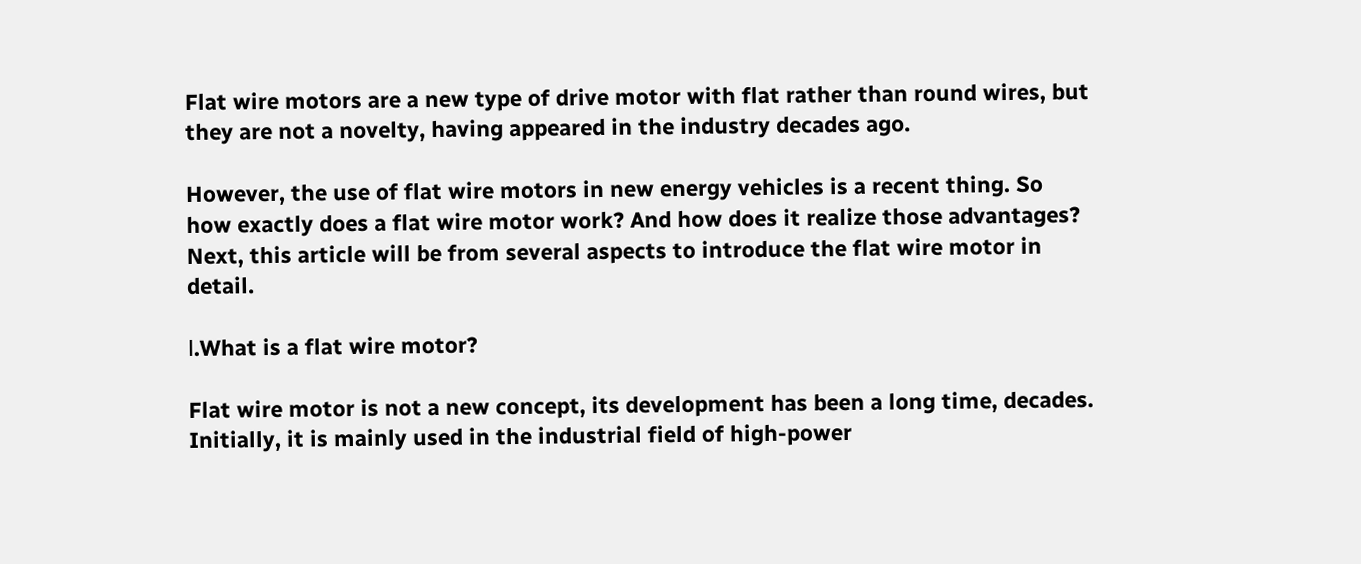Flat wire motors are a new type of drive motor with flat rather than round wires, but they are not a novelty, having appeared in the industry decades ago.

However, the use of flat wire motors in new energy vehicles is a recent thing. So how exactly does a flat wire motor work? And how does it realize those advantages? Next, this article will be from several aspects to introduce the flat wire motor in detail.

Ⅰ.What is a flat wire motor?

Flat wire motor is not a new concept, its development has been a long time, decades. Initially, it is mainly used in the industrial field of high-power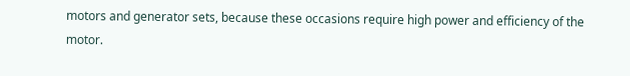motors and generator sets, because these occasions require high power and efficiency of the motor.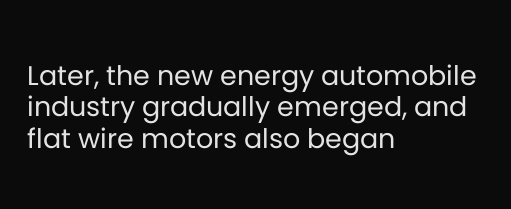Later, the new energy automobile industry gradually emerged, and flat wire motors also began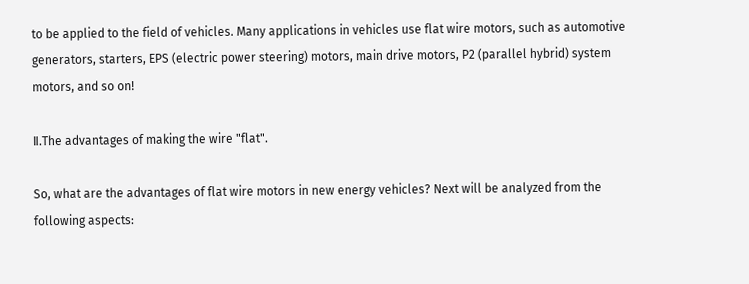to be applied to the field of vehicles. Many applications in vehicles use flat wire motors, such as automotive generators, starters, EPS (electric power steering) motors, main drive motors, P2 (parallel hybrid) system motors, and so on!

Ⅱ.The advantages of making the wire "flat".

So, what are the advantages of flat wire motors in new energy vehicles? Next will be analyzed from the following aspects: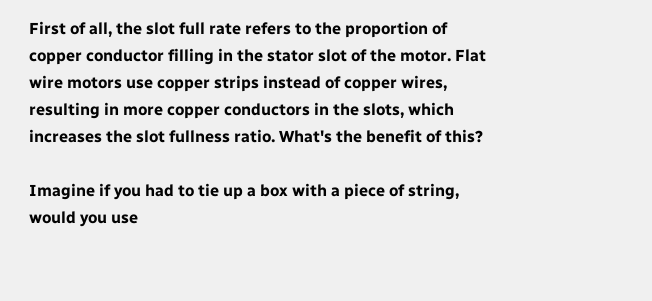First of all, the slot full rate refers to the proportion of copper conductor filling in the stator slot of the motor. Flat wire motors use copper strips instead of copper wires, resulting in more copper conductors in the slots, which increases the slot fullness ratio. What's the benefit of this?

Imagine if you had to tie up a box with a piece of string, would you use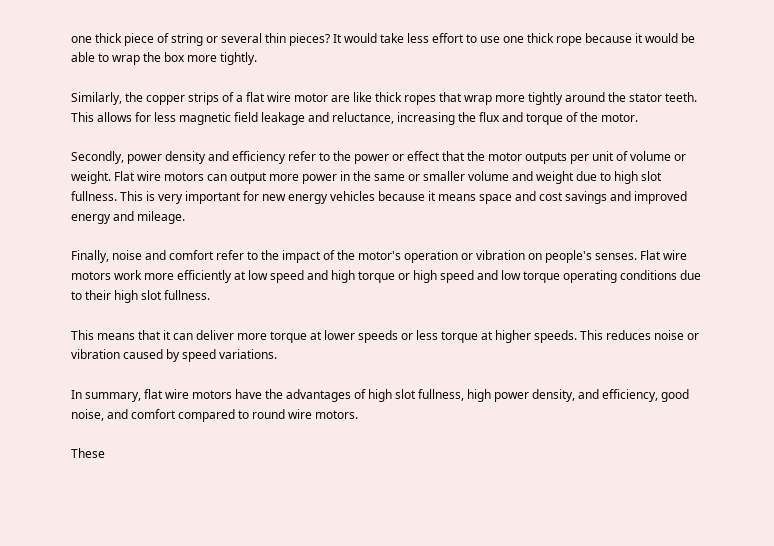one thick piece of string or several thin pieces? It would take less effort to use one thick rope because it would be able to wrap the box more tightly.

Similarly, the copper strips of a flat wire motor are like thick ropes that wrap more tightly around the stator teeth. This allows for less magnetic field leakage and reluctance, increasing the flux and torque of the motor.

Secondly, power density and efficiency refer to the power or effect that the motor outputs per unit of volume or weight. Flat wire motors can output more power in the same or smaller volume and weight due to high slot fullness. This is very important for new energy vehicles because it means space and cost savings and improved energy and mileage.

Finally, noise and comfort refer to the impact of the motor's operation or vibration on people's senses. Flat wire motors work more efficiently at low speed and high torque or high speed and low torque operating conditions due to their high slot fullness.

This means that it can deliver more torque at lower speeds or less torque at higher speeds. This reduces noise or vibration caused by speed variations.

In summary, flat wire motors have the advantages of high slot fullness, high power density, and efficiency, good noise, and comfort compared to round wire motors.

These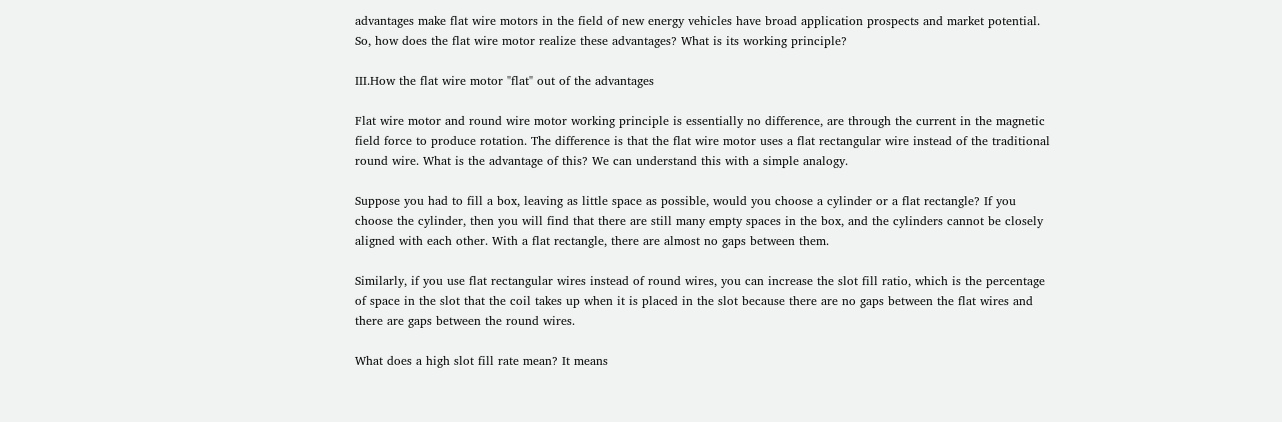advantages make flat wire motors in the field of new energy vehicles have broad application prospects and market potential. So, how does the flat wire motor realize these advantages? What is its working principle?

Ⅲ.How the flat wire motor "flat" out of the advantages

Flat wire motor and round wire motor working principle is essentially no difference, are through the current in the magnetic field force to produce rotation. The difference is that the flat wire motor uses a flat rectangular wire instead of the traditional round wire. What is the advantage of this? We can understand this with a simple analogy.

Suppose you had to fill a box, leaving as little space as possible, would you choose a cylinder or a flat rectangle? If you choose the cylinder, then you will find that there are still many empty spaces in the box, and the cylinders cannot be closely aligned with each other. With a flat rectangle, there are almost no gaps between them.

Similarly, if you use flat rectangular wires instead of round wires, you can increase the slot fill ratio, which is the percentage of space in the slot that the coil takes up when it is placed in the slot because there are no gaps between the flat wires and there are gaps between the round wires.

What does a high slot fill rate mean? It means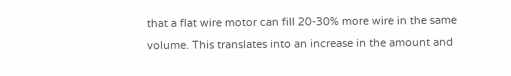that a flat wire motor can fill 20-30% more wire in the same volume. This translates into an increase in the amount and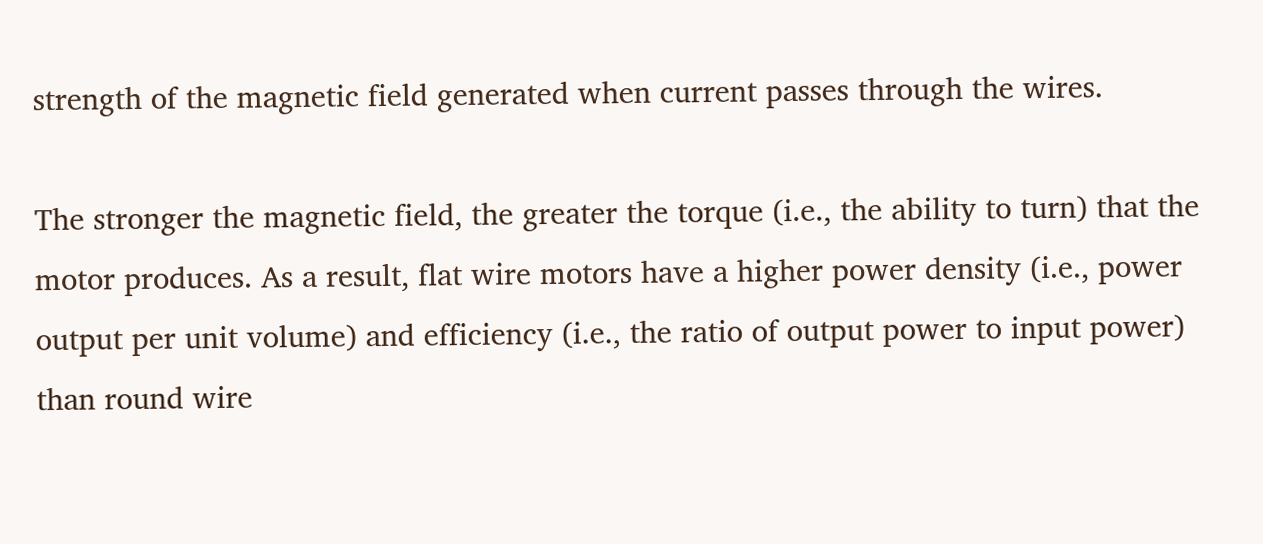strength of the magnetic field generated when current passes through the wires.

The stronger the magnetic field, the greater the torque (i.e., the ability to turn) that the motor produces. As a result, flat wire motors have a higher power density (i.e., power output per unit volume) and efficiency (i.e., the ratio of output power to input power) than round wire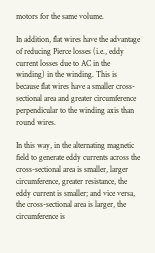motors for the same volume.

In addition, flat wires have the advantage of reducing Pierce losses (i.e., eddy current losses due to AC in the winding) in the winding. This is because flat wires have a smaller cross-sectional area and greater circumference perpendicular to the winding axis than round wires.

In this way, in the alternating magnetic field to generate eddy currents across the cross-sectional area is smaller, larger circumference, greater resistance, the eddy current is smaller; and vice versa, the cross-sectional area is larger, the circumference is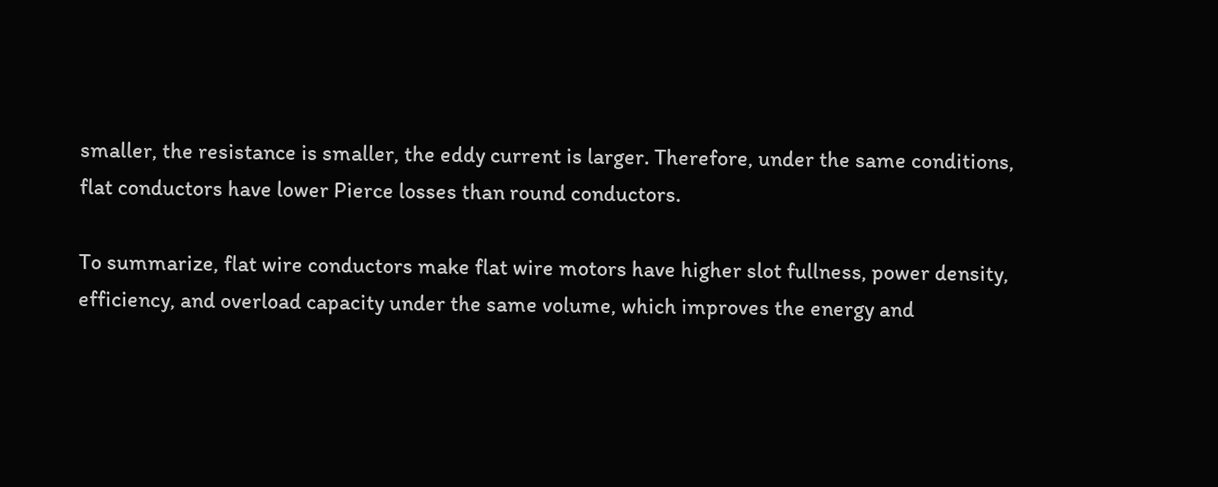smaller, the resistance is smaller, the eddy current is larger. Therefore, under the same conditions, flat conductors have lower Pierce losses than round conductors.

To summarize, flat wire conductors make flat wire motors have higher slot fullness, power density, efficiency, and overload capacity under the same volume, which improves the energy and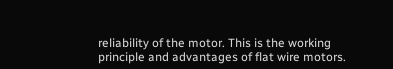reliability of the motor. This is the working principle and advantages of flat wire motors.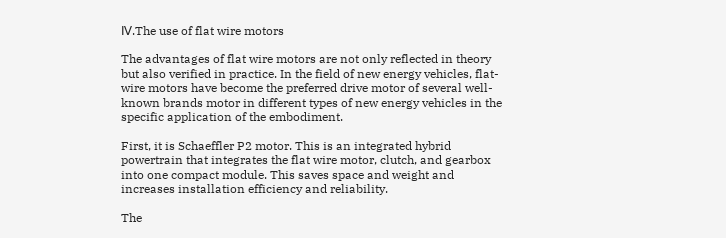Ⅳ.The use of flat wire motors

The advantages of flat wire motors are not only reflected in theory but also verified in practice. In the field of new energy vehicles, flat-wire motors have become the preferred drive motor of several well-known brands motor in different types of new energy vehicles in the specific application of the embodiment.

First, it is Schaeffler P2 motor. This is an integrated hybrid powertrain that integrates the flat wire motor, clutch, and gearbox into one compact module. This saves space and weight and increases installation efficiency and reliability.

The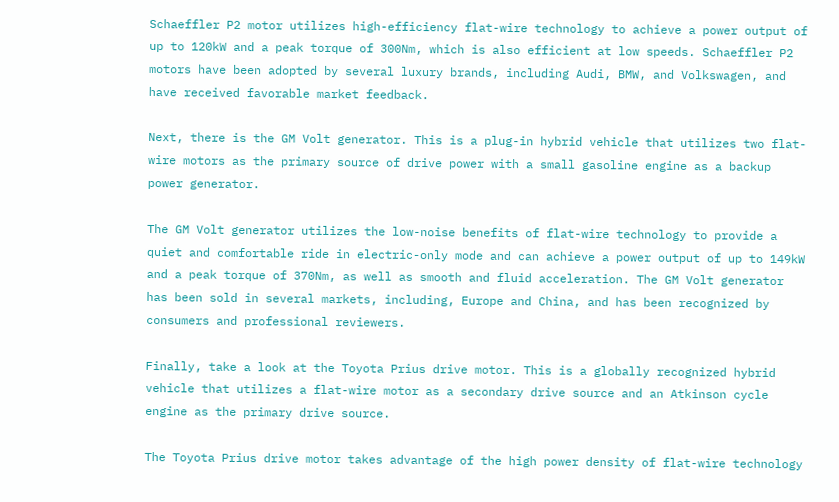Schaeffler P2 motor utilizes high-efficiency flat-wire technology to achieve a power output of up to 120kW and a peak torque of 300Nm, which is also efficient at low speeds. Schaeffler P2 motors have been adopted by several luxury brands, including Audi, BMW, and Volkswagen, and have received favorable market feedback.

Next, there is the GM Volt generator. This is a plug-in hybrid vehicle that utilizes two flat-wire motors as the primary source of drive power with a small gasoline engine as a backup power generator.

The GM Volt generator utilizes the low-noise benefits of flat-wire technology to provide a quiet and comfortable ride in electric-only mode and can achieve a power output of up to 149kW and a peak torque of 370Nm, as well as smooth and fluid acceleration. The GM Volt generator has been sold in several markets, including, Europe and China, and has been recognized by consumers and professional reviewers.

Finally, take a look at the Toyota Prius drive motor. This is a globally recognized hybrid vehicle that utilizes a flat-wire motor as a secondary drive source and an Atkinson cycle engine as the primary drive source.

The Toyota Prius drive motor takes advantage of the high power density of flat-wire technology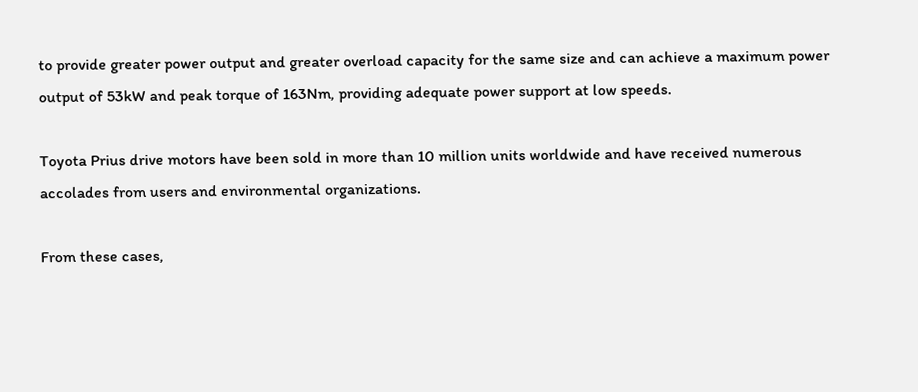to provide greater power output and greater overload capacity for the same size and can achieve a maximum power output of 53kW and peak torque of 163Nm, providing adequate power support at low speeds.

Toyota Prius drive motors have been sold in more than 10 million units worldwide and have received numerous accolades from users and environmental organizations.

From these cases,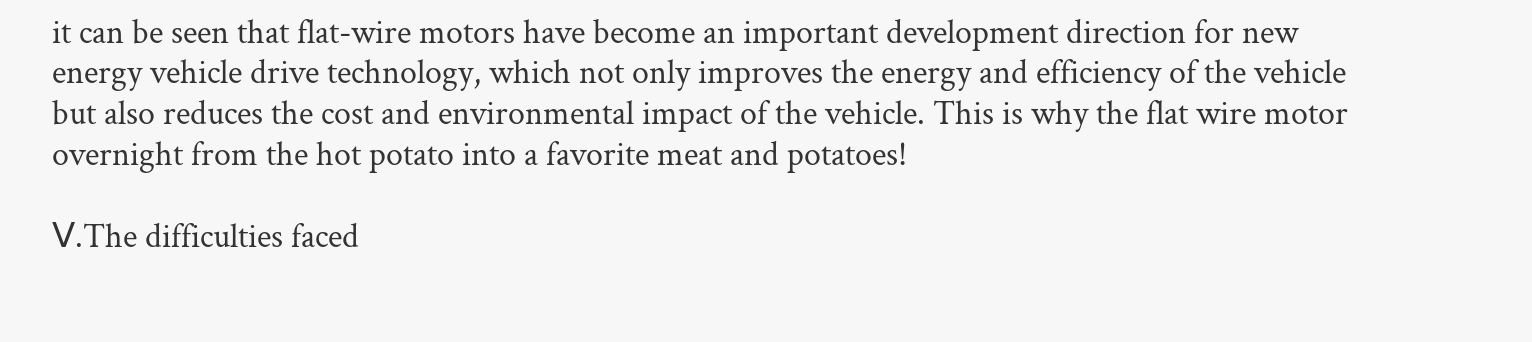it can be seen that flat-wire motors have become an important development direction for new energy vehicle drive technology, which not only improves the energy and efficiency of the vehicle but also reduces the cost and environmental impact of the vehicle. This is why the flat wire motor overnight from the hot potato into a favorite meat and potatoes!

Ⅴ.The difficulties faced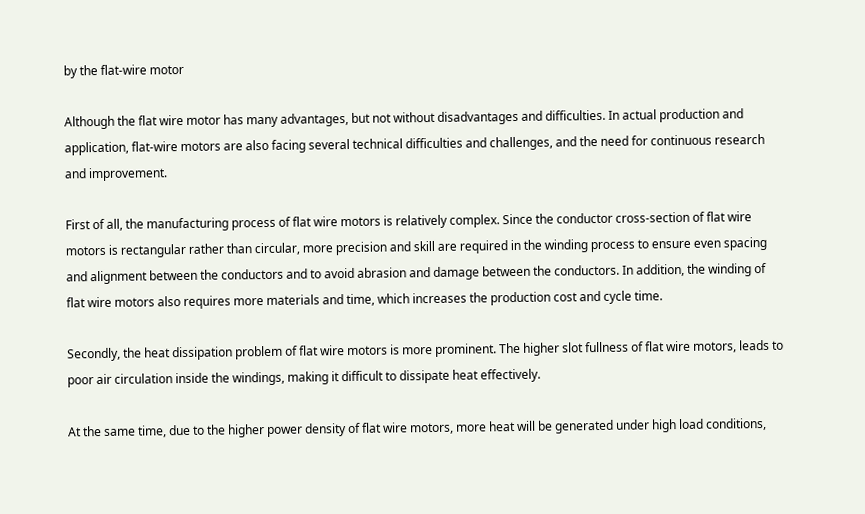by the flat-wire motor

Although the flat wire motor has many advantages, but not without disadvantages and difficulties. In actual production and application, flat-wire motors are also facing several technical difficulties and challenges, and the need for continuous research and improvement.

First of all, the manufacturing process of flat wire motors is relatively complex. Since the conductor cross-section of flat wire motors is rectangular rather than circular, more precision and skill are required in the winding process to ensure even spacing and alignment between the conductors and to avoid abrasion and damage between the conductors. In addition, the winding of flat wire motors also requires more materials and time, which increases the production cost and cycle time.

Secondly, the heat dissipation problem of flat wire motors is more prominent. The higher slot fullness of flat wire motors, leads to poor air circulation inside the windings, making it difficult to dissipate heat effectively.

At the same time, due to the higher power density of flat wire motors, more heat will be generated under high load conditions,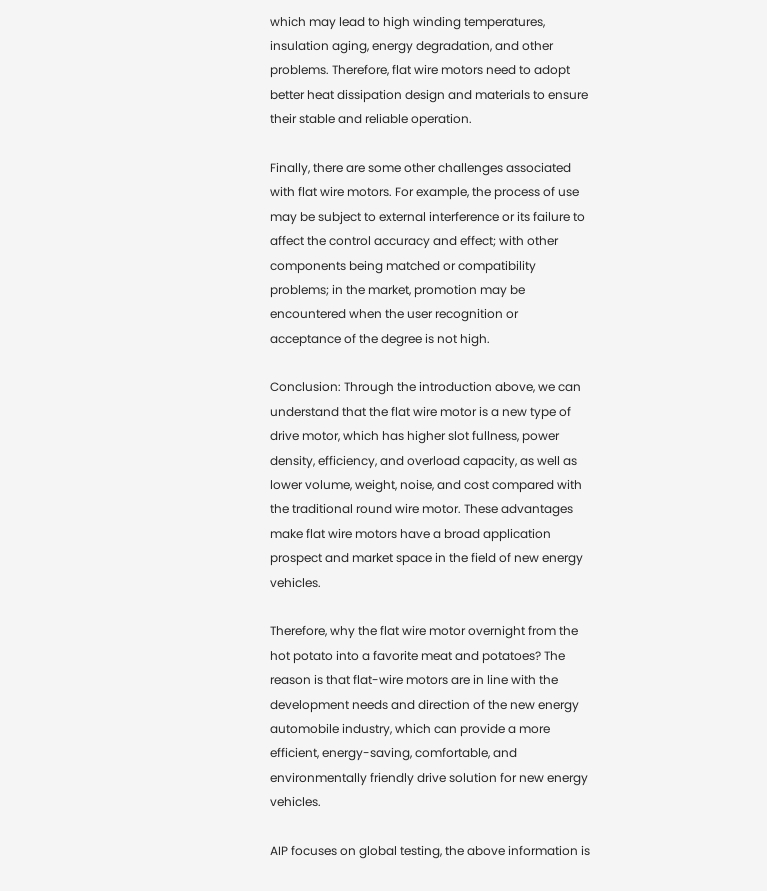which may lead to high winding temperatures, insulation aging, energy degradation, and other problems. Therefore, flat wire motors need to adopt better heat dissipation design and materials to ensure their stable and reliable operation.

Finally, there are some other challenges associated with flat wire motors. For example, the process of use may be subject to external interference or its failure to affect the control accuracy and effect; with other components being matched or compatibility problems; in the market, promotion may be encountered when the user recognition or acceptance of the degree is not high.

Conclusion: Through the introduction above, we can understand that the flat wire motor is a new type of drive motor, which has higher slot fullness, power density, efficiency, and overload capacity, as well as lower volume, weight, noise, and cost compared with the traditional round wire motor. These advantages make flat wire motors have a broad application prospect and market space in the field of new energy vehicles.

Therefore, why the flat wire motor overnight from the hot potato into a favorite meat and potatoes? The reason is that flat-wire motors are in line with the development needs and direction of the new energy automobile industry, which can provide a more efficient, energy-saving, comfortable, and environmentally friendly drive solution for new energy vehicles.

AIP focuses on global testing, the above information is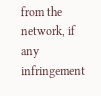from the network, if any infringement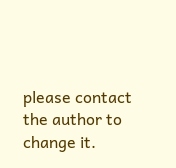please contact the author to change it.